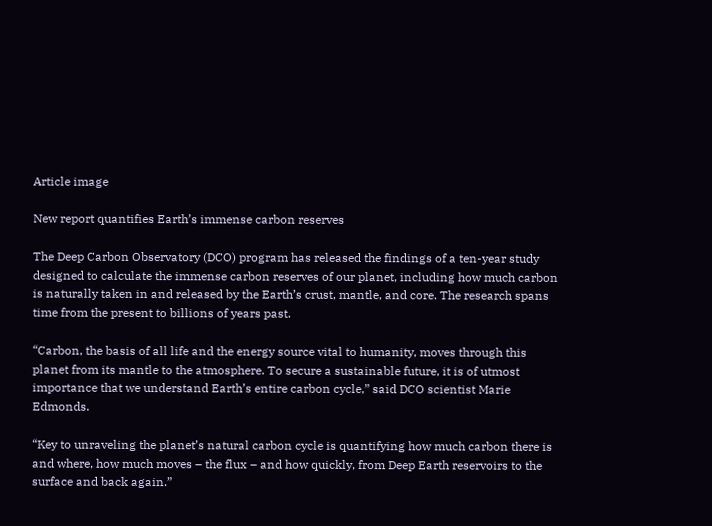Article image

New report quantifies Earth’s immense carbon reserves

The Deep Carbon Observatory (DCO) program has released the findings of a ten-year study designed to calculate the immense carbon reserves of our planet, including how much carbon is naturally taken in and released by the Earth’s crust, mantle, and core. The research spans time from the present to billions of years past.

“Carbon, the basis of all life and the energy source vital to humanity, moves through this planet from its mantle to the atmosphere. To secure a sustainable future, it is of utmost importance that we understand Earth’s entire carbon cycle,” said DCO scientist Marie Edmonds.

“Key to unraveling the planet’s natural carbon cycle is quantifying how much carbon there is and where, how much moves – the flux – and how quickly, from Deep Earth reservoirs to the surface and back again.”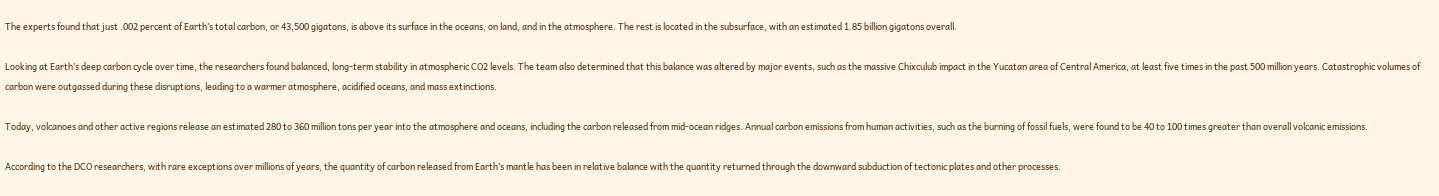The experts found that just .002 percent of Earth’s total carbon, or 43,500 gigatons, is above its surface in the oceans, on land, and in the atmosphere. The rest is located in the subsurface, with an estimated 1.85 billion gigatons overall.

Looking at Earth’s deep carbon cycle over time, the researchers found balanced, long-term stability in atmospheric CO2 levels. The team also determined that this balance was altered by major events, such as the massive Chixculub impact in the Yucatan area of Central America, at least five times in the past 500 million years. Catastrophic volumes of carbon were outgassed during these disruptions, leading to a warmer atmosphere, acidified oceans, and mass extinctions.

Today, volcanoes and other active regions release an estimated 280 to 360 million tons per year into the atmosphere and oceans, including the carbon released from mid-ocean ridges. Annual carbon emissions from human activities, such as the burning of fossil fuels, were found to be 40 to 100 times greater than overall volcanic emissions.

According to the DCO researchers, with rare exceptions over millions of years, the quantity of carbon released from Earth’s mantle has been in relative balance with the quantity returned through the downward subduction of tectonic plates and other processes.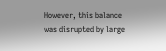However, this balance was disrupted by large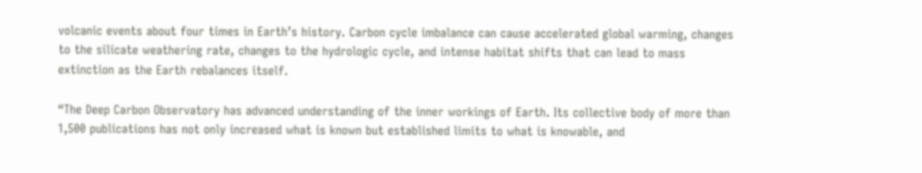volcanic events about four times in Earth’s history. Carbon cycle imbalance can cause accelerated global warming, changes to the silicate weathering rate, changes to the hydrologic cycle, and intense habitat shifts that can lead to mass extinction as the Earth rebalances itself.

“The Deep Carbon Observatory has advanced understanding of the inner workings of Earth. Its collective body of more than 1,500 publications has not only increased what is known but established limits to what is knowable, and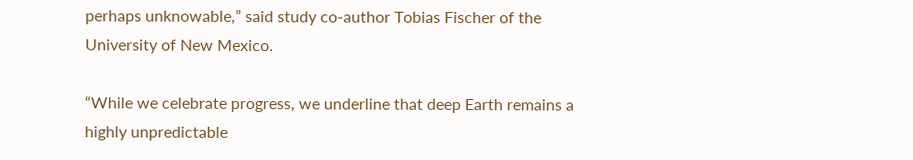perhaps unknowable,” said study co-author Tobias Fischer of the University of New Mexico.

“While we celebrate progress, we underline that deep Earth remains a highly unpredictable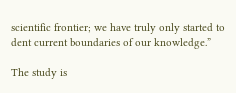scientific frontier; we have truly only started to dent current boundaries of our knowledge.”

The study is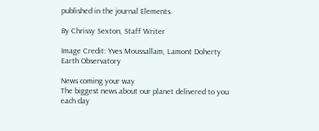published in the journal Elements.

By Chrissy Sexton, Staff Writer

Image Credit: Yves Moussallam, Lamont Doherty Earth Observatory

News coming your way
The biggest news about our planet delivered to you each day